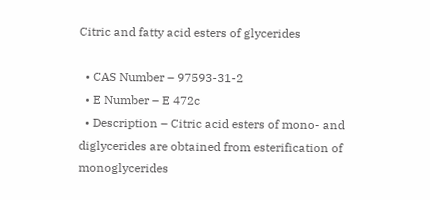Citric and fatty acid esters of glycerides

  • CAS Number – 97593-31-2
  • E Number – E 472c
  • Description – Citric acid esters of mono- and diglycerides are obtained from esterification of monoglycerides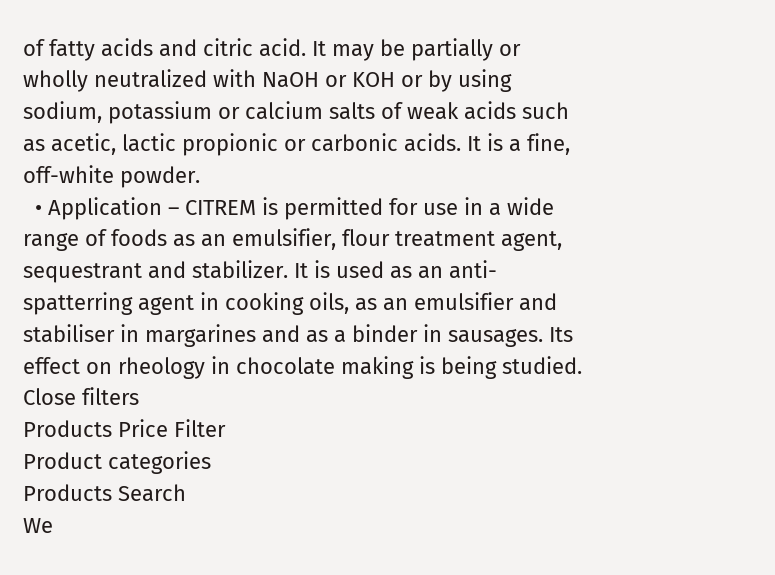of fatty acids and citric acid. It may be partially or wholly neutralized with NaOH or KOH or by using sodium, potassium or calcium salts of weak acids such as acetic, lactic propionic or carbonic acids. It is a fine, off-white powder.
  • Application – CITREM is permitted for use in a wide range of foods as an emulsifier, flour treatment agent, sequestrant and stabilizer. It is used as an anti-spatterring agent in cooking oils, as an emulsifier and stabiliser in margarines and as a binder in sausages. Its effect on rheology in chocolate making is being studied.
Close filters
Products Price Filter
Product categories
Products Search
We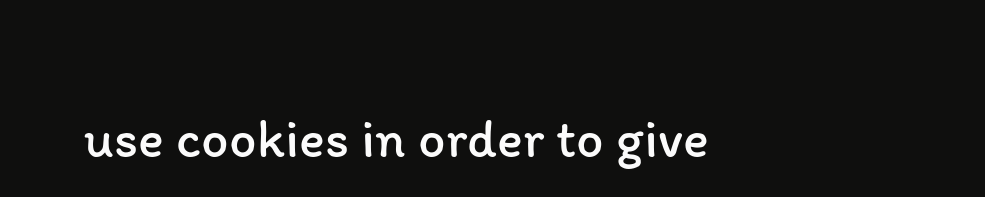use cookies in order to give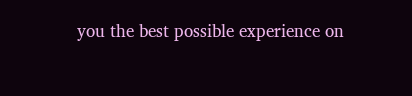you the best possible experience on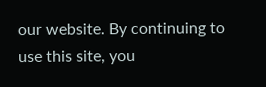our website. By continuing to use this site, you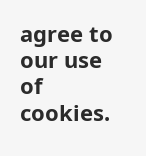agree to our use of cookies.